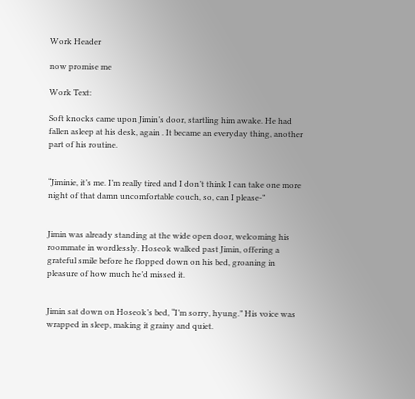Work Header

now promise me

Work Text:

Soft knocks came upon Jimin’s door, startling him awake. He had fallen asleep at his desk, again . It became an everyday thing, another part of his routine.


“Jiminie, it’s me. I’m really tired and I don’t think I can take one more night of that damn uncomfortable couch, so, can I please-”


Jimin was already standing at the wide open door, welcoming his roommate in wordlessly. Hoseok walked past Jimin, offering a grateful smile before he flopped down on his bed, groaning in pleasure of how much he’d missed it.


Jimin sat down on Hoseok’s bed, “I’m sorry, hyung.” His voice was wrapped in sleep, making it grainy and quiet.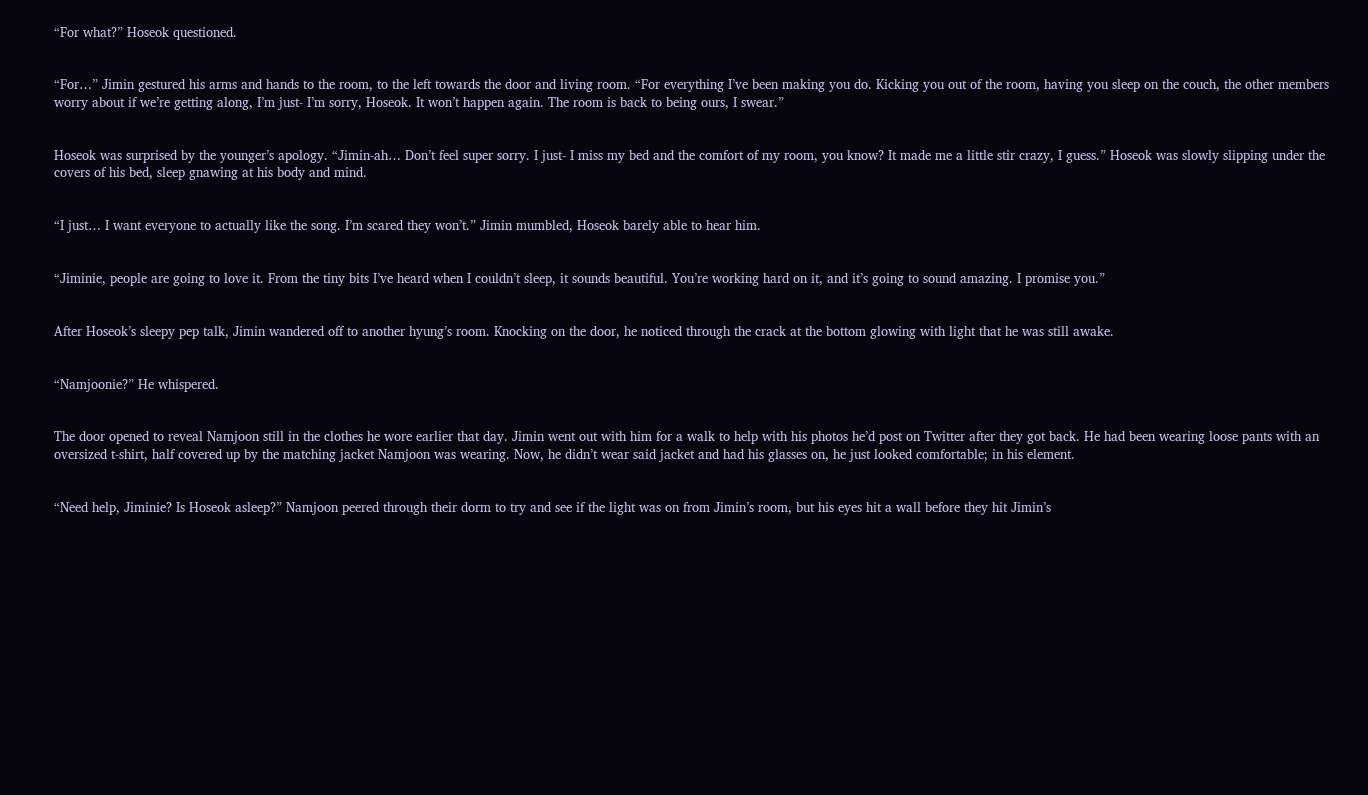“For what?” Hoseok questioned.


“For…” Jimin gestured his arms and hands to the room, to the left towards the door and living room. “For everything I’ve been making you do. Kicking you out of the room, having you sleep on the couch, the other members worry about if we’re getting along, I’m just- I’m sorry, Hoseok. It won’t happen again. The room is back to being ours, I swear.”


Hoseok was surprised by the younger’s apology. “Jimin-ah… Don’t feel super sorry. I just- I miss my bed and the comfort of my room, you know? It made me a little stir crazy, I guess.” Hoseok was slowly slipping under the covers of his bed, sleep gnawing at his body and mind.


“I just… I want everyone to actually like the song. I’m scared they won’t.” Jimin mumbled, Hoseok barely able to hear him.


“Jiminie, people are going to love it. From the tiny bits I’ve heard when I couldn’t sleep, it sounds beautiful. You’re working hard on it, and it’s going to sound amazing. I promise you.”


After Hoseok’s sleepy pep talk, Jimin wandered off to another hyung’s room. Knocking on the door, he noticed through the crack at the bottom glowing with light that he was still awake.


“Namjoonie?” He whispered.


The door opened to reveal Namjoon still in the clothes he wore earlier that day. Jimin went out with him for a walk to help with his photos he’d post on Twitter after they got back. He had been wearing loose pants with an oversized t-shirt, half covered up by the matching jacket Namjoon was wearing. Now, he didn’t wear said jacket and had his glasses on, he just looked comfortable; in his element.


“Need help, Jiminie? Is Hoseok asleep?” Namjoon peered through their dorm to try and see if the light was on from Jimin’s room, but his eyes hit a wall before they hit Jimin’s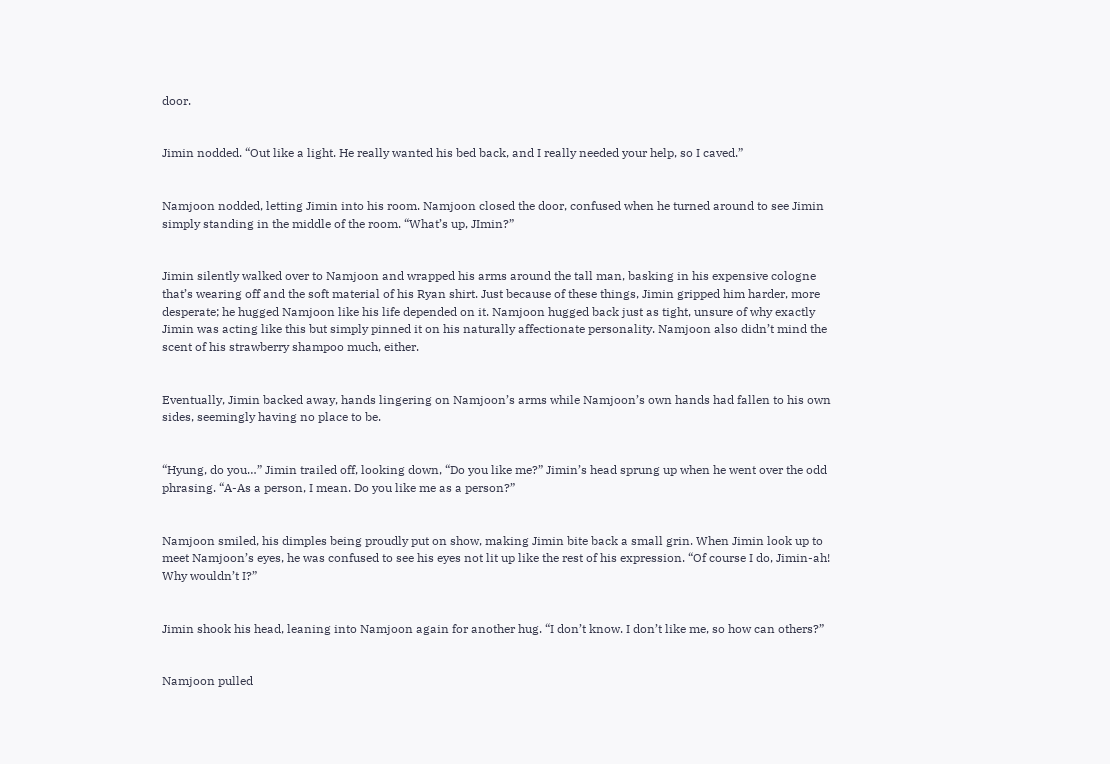door.


Jimin nodded. “Out like a light. He really wanted his bed back, and I really needed your help, so I caved.”


Namjoon nodded, letting Jimin into his room. Namjoon closed the door, confused when he turned around to see Jimin simply standing in the middle of the room. “What’s up, JImin?”


Jimin silently walked over to Namjoon and wrapped his arms around the tall man, basking in his expensive cologne that’s wearing off and the soft material of his Ryan shirt. Just because of these things, Jimin gripped him harder, more desperate; he hugged Namjoon like his life depended on it. Namjoon hugged back just as tight, unsure of why exactly Jimin was acting like this but simply pinned it on his naturally affectionate personality. Namjoon also didn’t mind the scent of his strawberry shampoo much, either.


Eventually, Jimin backed away, hands lingering on Namjoon’s arms while Namjoon’s own hands had fallen to his own sides, seemingly having no place to be.


“Hyung, do you…” Jimin trailed off, looking down, “Do you like me?” Jimin’s head sprung up when he went over the odd phrasing. “A-As a person, I mean. Do you like me as a person?”


Namjoon smiled, his dimples being proudly put on show, making Jimin bite back a small grin. When Jimin look up to meet Namjoon’s eyes, he was confused to see his eyes not lit up like the rest of his expression. “Of course I do, Jimin-ah! Why wouldn’t I?”


Jimin shook his head, leaning into Namjoon again for another hug. “I don’t know. I don’t like me, so how can others?”


Namjoon pulled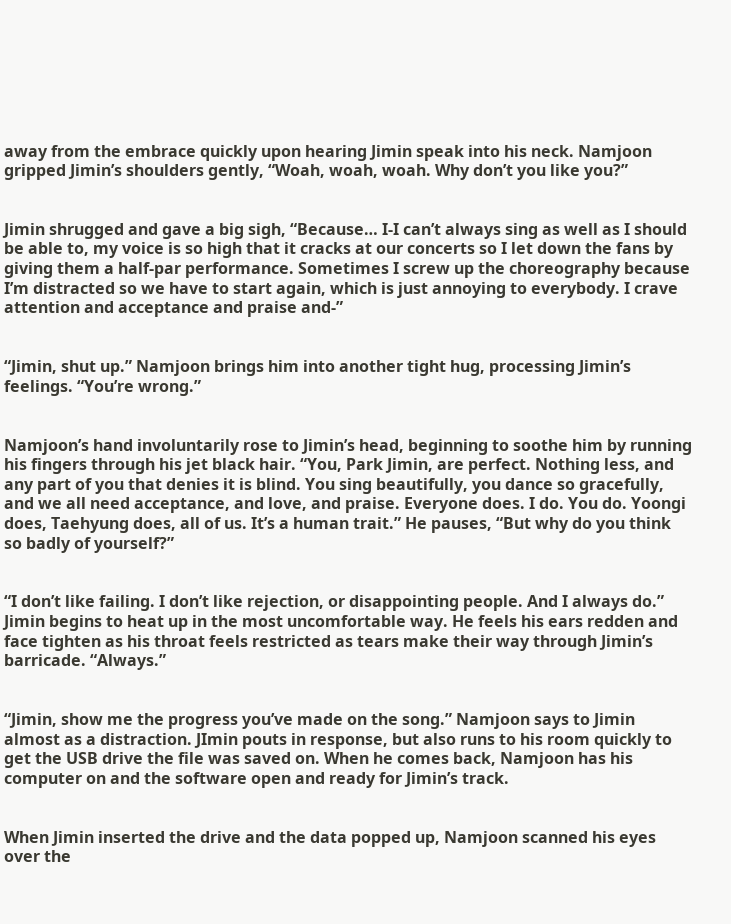away from the embrace quickly upon hearing Jimin speak into his neck. Namjoon gripped Jimin’s shoulders gently, “Woah, woah, woah. Why don’t you like you?”


Jimin shrugged and gave a big sigh, “Because… I-I can’t always sing as well as I should be able to, my voice is so high that it cracks at our concerts so I let down the fans by giving them a half-par performance. Sometimes I screw up the choreography because I’m distracted so we have to start again, which is just annoying to everybody. I crave attention and acceptance and praise and-”


“Jimin, shut up.” Namjoon brings him into another tight hug, processing Jimin’s feelings. “You’re wrong.”


Namjoon’s hand involuntarily rose to Jimin’s head, beginning to soothe him by running his fingers through his jet black hair. “You, Park Jimin, are perfect. Nothing less, and any part of you that denies it is blind. You sing beautifully, you dance so gracefully, and we all need acceptance, and love, and praise. Everyone does. I do. You do. Yoongi does, Taehyung does, all of us. It’s a human trait.” He pauses, “But why do you think so badly of yourself?”


“I don’t like failing. I don’t like rejection, or disappointing people. And I always do.” Jimin begins to heat up in the most uncomfortable way. He feels his ears redden and face tighten as his throat feels restricted as tears make their way through Jimin’s barricade. “Always.”


“Jimin, show me the progress you’ve made on the song.” Namjoon says to Jimin almost as a distraction. JImin pouts in response, but also runs to his room quickly to get the USB drive the file was saved on. When he comes back, Namjoon has his computer on and the software open and ready for Jimin’s track.


When Jimin inserted the drive and the data popped up, Namjoon scanned his eyes over the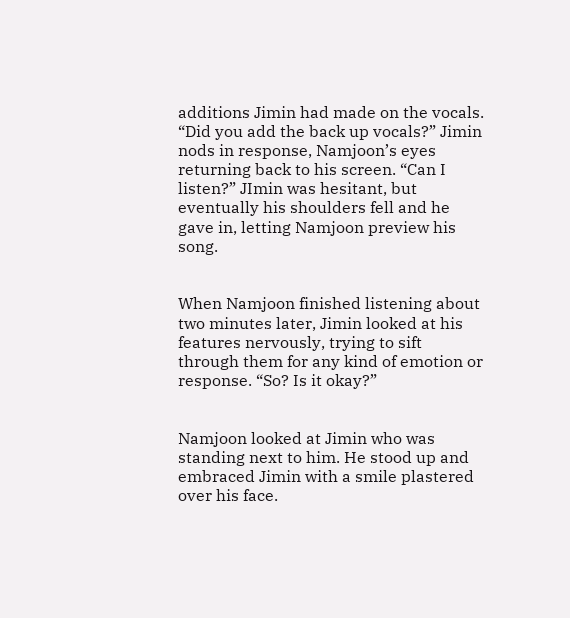additions Jimin had made on the vocals. “Did you add the back up vocals?” Jimin nods in response, Namjoon’s eyes returning back to his screen. “Can I listen?” JImin was hesitant, but eventually his shoulders fell and he gave in, letting Namjoon preview his song.


When Namjoon finished listening about two minutes later, Jimin looked at his features nervously, trying to sift through them for any kind of emotion or response. “So? Is it okay?”


Namjoon looked at Jimin who was standing next to him. He stood up and embraced Jimin with a smile plastered over his face.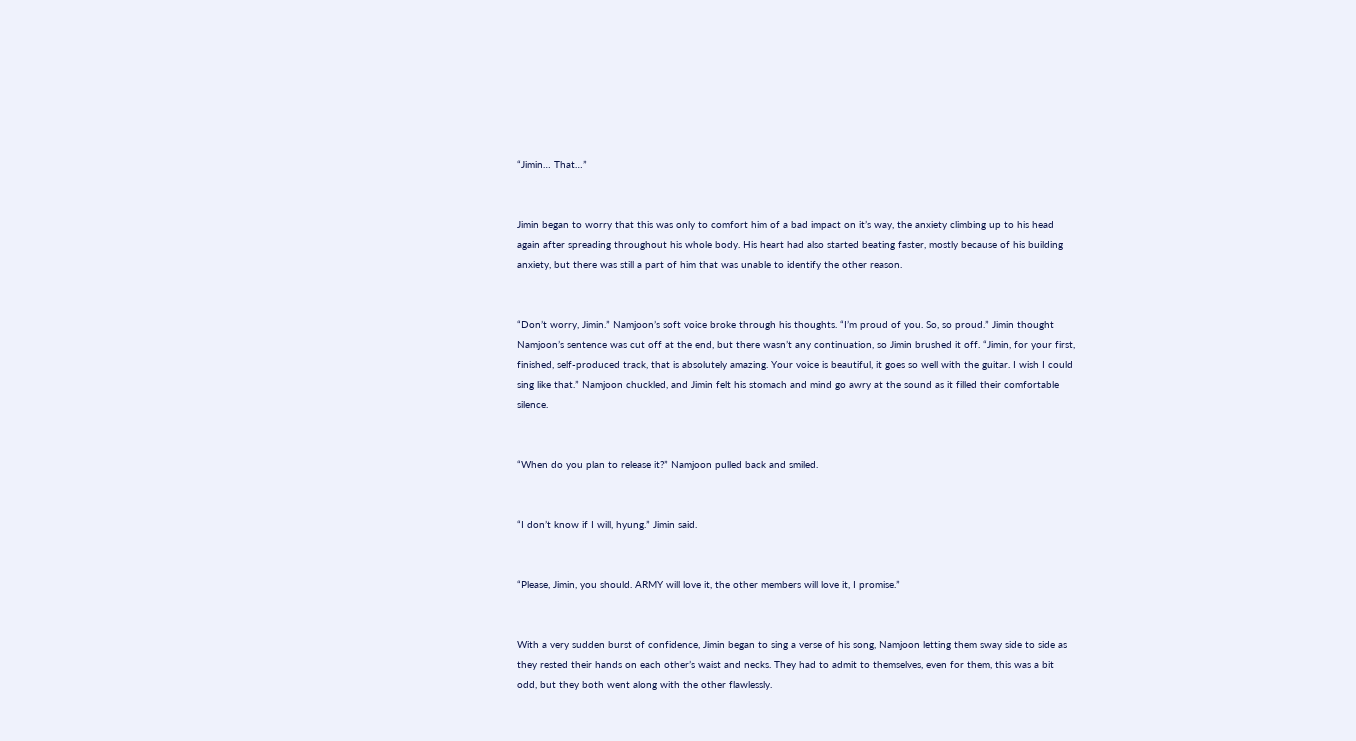“Jimin… That…”


Jimin began to worry that this was only to comfort him of a bad impact on it’s way, the anxiety climbing up to his head again after spreading throughout his whole body. His heart had also started beating faster, mostly because of his building anxiety, but there was still a part of him that was unable to identify the other reason.


“Don’t worry, Jimin.” Namjoon’s soft voice broke through his thoughts. “I’m proud of you. So, so proud.” Jimin thought Namjoon’s sentence was cut off at the end, but there wasn’t any continuation, so Jimin brushed it off. “Jimin, for your first, finished, self-produced track, that is absolutely amazing. Your voice is beautiful, it goes so well with the guitar. I wish I could sing like that.” Namjoon chuckled, and Jimin felt his stomach and mind go awry at the sound as it filled their comfortable silence.


“When do you plan to release it?” Namjoon pulled back and smiled.


“I don’t know if I will, hyung.” Jimin said.


“Please, Jimin, you should. ARMY will love it, the other members will love it, I promise.”


With a very sudden burst of confidence, Jimin began to sing a verse of his song, Namjoon letting them sway side to side as they rested their hands on each other’s waist and necks. They had to admit to themselves, even for them, this was a bit odd, but they both went along with the other flawlessly.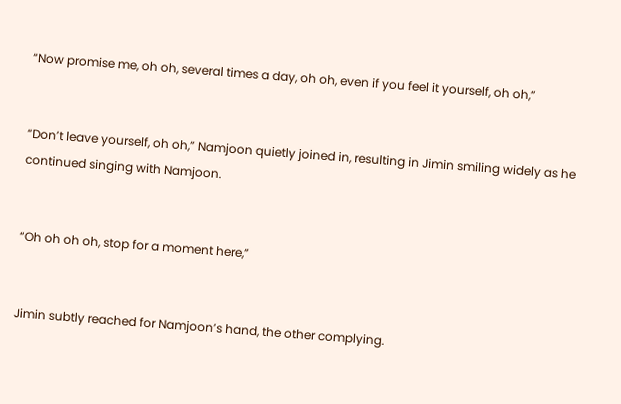“Now promise me, oh oh, several times a day, oh oh, even if you feel it yourself, oh oh,”


“Don’t leave yourself, oh oh,” Namjoon quietly joined in, resulting in Jimin smiling widely as he continued singing with Namjoon.


“Oh oh oh oh, stop for a moment here,”


Jimin subtly reached for Namjoon’s hand, the other complying.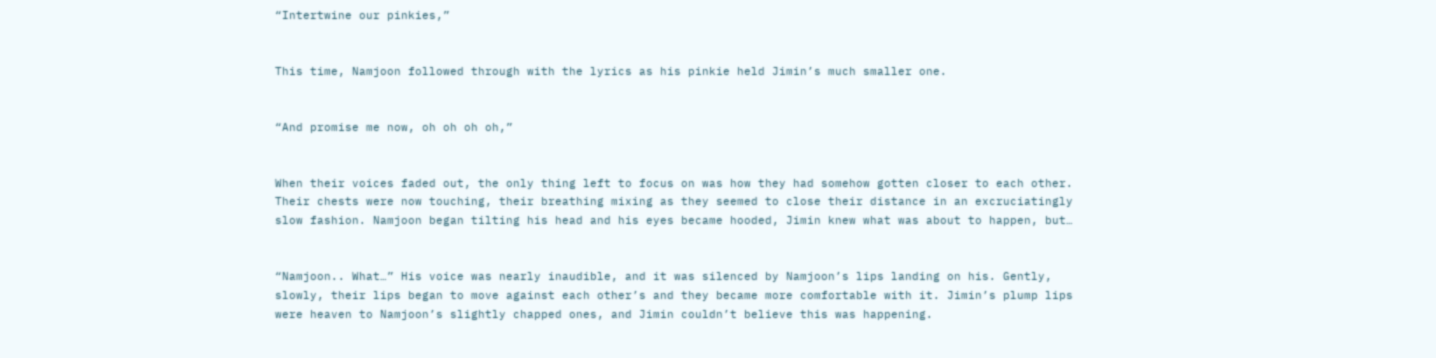“Intertwine our pinkies,”


This time, Namjoon followed through with the lyrics as his pinkie held Jimin’s much smaller one.


“And promise me now, oh oh oh oh,”


When their voices faded out, the only thing left to focus on was how they had somehow gotten closer to each other. Their chests were now touching, their breathing mixing as they seemed to close their distance in an excruciatingly slow fashion. Namjoon began tilting his head and his eyes became hooded, Jimin knew what was about to happen, but…


“Namjoon.. What…” His voice was nearly inaudible, and it was silenced by Namjoon’s lips landing on his. Gently, slowly, their lips began to move against each other’s and they became more comfortable with it. Jimin’s plump lips were heaven to Namjoon’s slightly chapped ones, and Jimin couldn’t believe this was happening.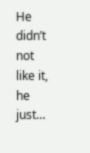He didn’t not like it, he just…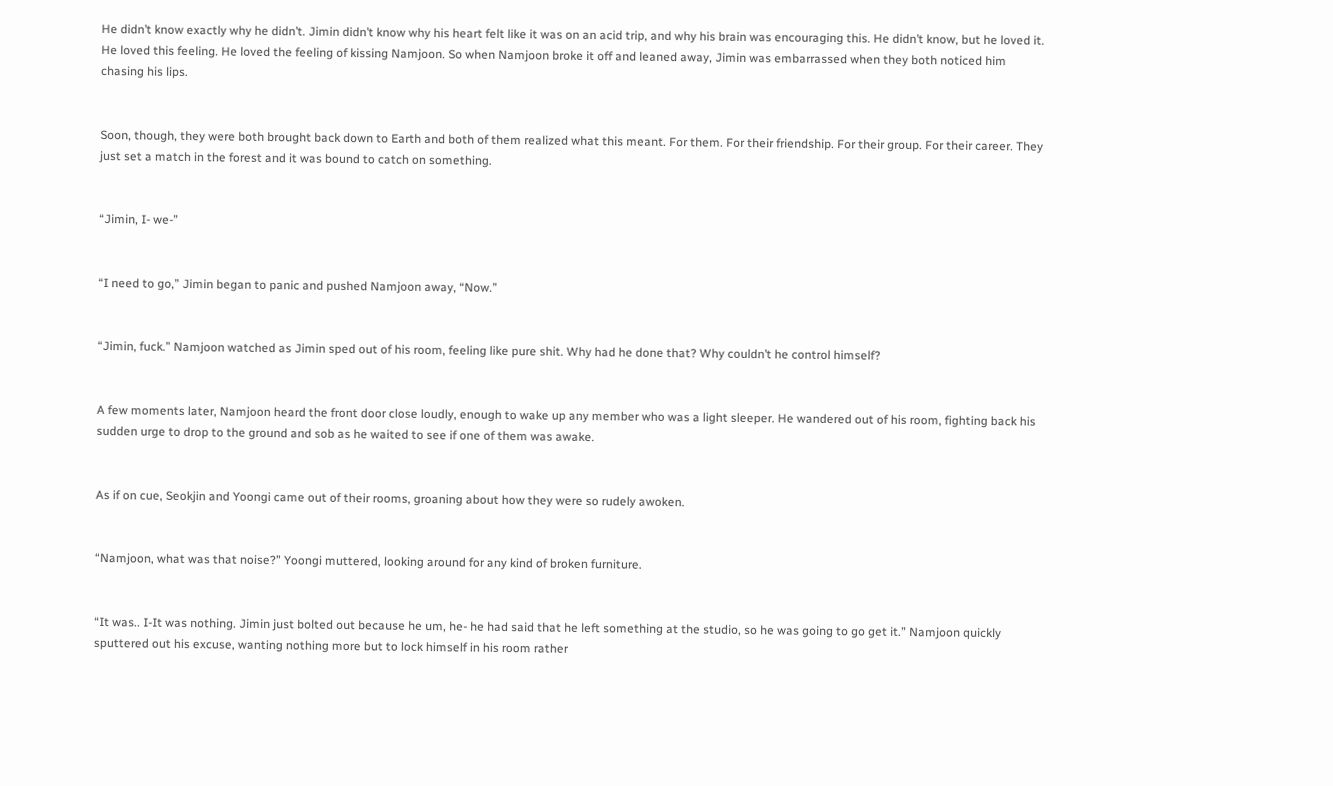He didn’t know exactly why he didn’t. Jimin didn’t know why his heart felt like it was on an acid trip, and why his brain was encouraging this. He didn’t know, but he loved it. He loved this feeling. He loved the feeling of kissing Namjoon. So when Namjoon broke it off and leaned away, Jimin was embarrassed when they both noticed him chasing his lips.


Soon, though, they were both brought back down to Earth and both of them realized what this meant. For them. For their friendship. For their group. For their career. They just set a match in the forest and it was bound to catch on something.


“Jimin, I- we-”


“I need to go,” Jimin began to panic and pushed Namjoon away, “Now.”


“Jimin, fuck.” Namjoon watched as Jimin sped out of his room, feeling like pure shit. Why had he done that? Why couldn’t he control himself?


A few moments later, Namjoon heard the front door close loudly, enough to wake up any member who was a light sleeper. He wandered out of his room, fighting back his sudden urge to drop to the ground and sob as he waited to see if one of them was awake.


As if on cue, Seokjin and Yoongi came out of their rooms, groaning about how they were so rudely awoken.


“Namjoon, what was that noise?” Yoongi muttered, looking around for any kind of broken furniture.


“It was.. I-It was nothing. Jimin just bolted out because he um, he- he had said that he left something at the studio, so he was going to go get it.” Namjoon quickly sputtered out his excuse, wanting nothing more but to lock himself in his room rather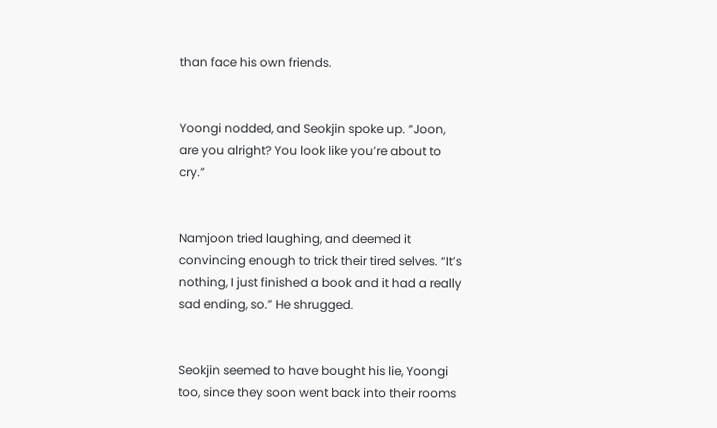than face his own friends.


Yoongi nodded, and Seokjin spoke up. “Joon, are you alright? You look like you’re about to cry.”


Namjoon tried laughing, and deemed it convincing enough to trick their tired selves. “It’s nothing, I just finished a book and it had a really sad ending, so.” He shrugged.


Seokjin seemed to have bought his lie, Yoongi too, since they soon went back into their rooms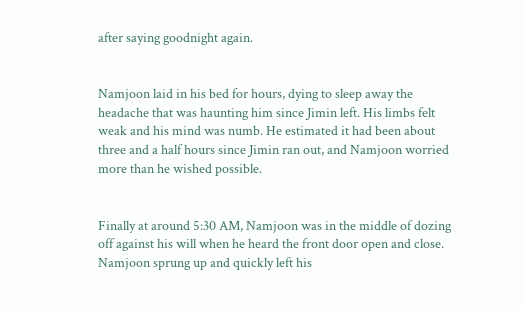after saying goodnight again.


Namjoon laid in his bed for hours, dying to sleep away the headache that was haunting him since Jimin left. His limbs felt weak and his mind was numb. He estimated it had been about three and a half hours since Jimin ran out, and Namjoon worried more than he wished possible.


Finally at around 5:30 AM, Namjoon was in the middle of dozing off against his will when he heard the front door open and close. Namjoon sprung up and quickly left his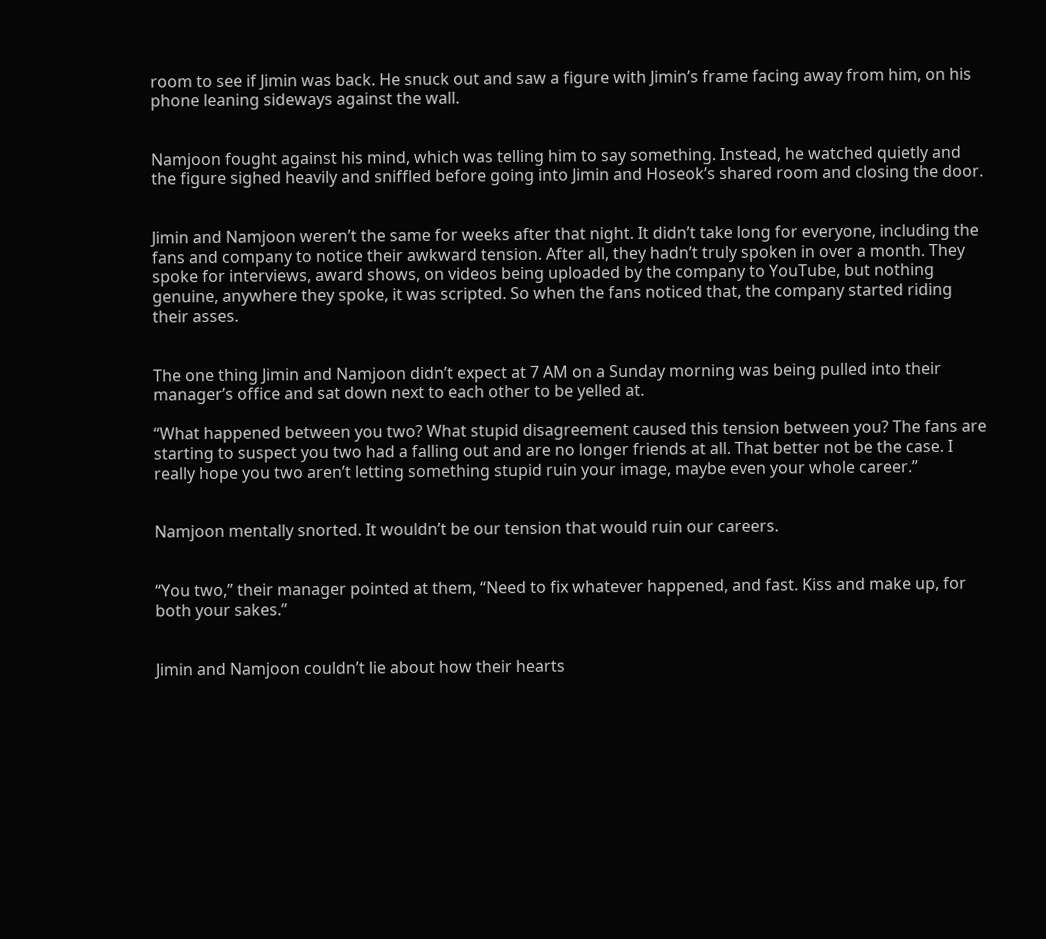room to see if Jimin was back. He snuck out and saw a figure with Jimin’s frame facing away from him, on his phone leaning sideways against the wall.


Namjoon fought against his mind, which was telling him to say something. Instead, he watched quietly and the figure sighed heavily and sniffled before going into Jimin and Hoseok’s shared room and closing the door.


Jimin and Namjoon weren’t the same for weeks after that night. It didn’t take long for everyone, including the fans and company to notice their awkward tension. After all, they hadn’t truly spoken in over a month. They spoke for interviews, award shows, on videos being uploaded by the company to YouTube, but nothing genuine, anywhere they spoke, it was scripted. So when the fans noticed that, the company started riding their asses.


The one thing Jimin and Namjoon didn’t expect at 7 AM on a Sunday morning was being pulled into their manager’s office and sat down next to each other to be yelled at.

“What happened between you two? What stupid disagreement caused this tension between you? The fans are starting to suspect you two had a falling out and are no longer friends at all. That better not be the case. I really hope you two aren’t letting something stupid ruin your image, maybe even your whole career.”


Namjoon mentally snorted. It wouldn’t be our tension that would ruin our careers.


“You two,” their manager pointed at them, “Need to fix whatever happened, and fast. Kiss and make up, for both your sakes.”


Jimin and Namjoon couldn’t lie about how their hearts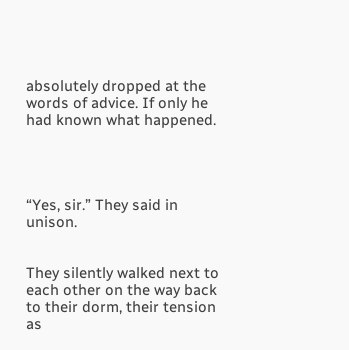absolutely dropped at the words of advice. If only he had known what happened.




“Yes, sir.” They said in unison.


They silently walked next to each other on the way back to their dorm, their tension as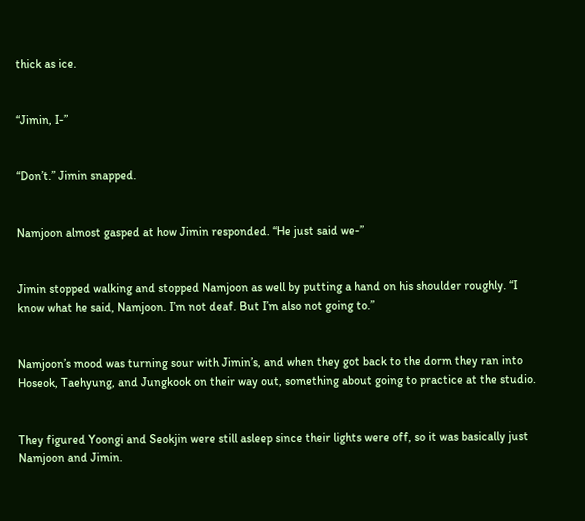thick as ice.


“Jimin, I-”


“Don’t.” Jimin snapped.


Namjoon almost gasped at how Jimin responded. “He just said we-”


Jimin stopped walking and stopped Namjoon as well by putting a hand on his shoulder roughly. “I know what he said, Namjoon. I’m not deaf. But I’m also not going to.”


Namjoon’s mood was turning sour with Jimin’s, and when they got back to the dorm they ran into Hoseok, Taehyung, and Jungkook on their way out, something about going to practice at the studio.


They figured Yoongi and Seokjin were still asleep since their lights were off, so it was basically just Namjoon and Jimin.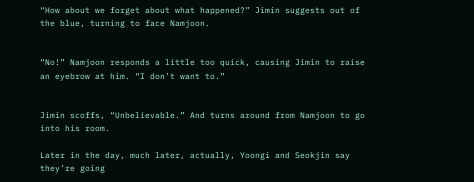“How about we forget about what happened?” Jimin suggests out of the blue, turning to face Namjoon.


“No!” Namjoon responds a little too quick, causing Jimin to raise an eyebrow at him. “I don’t want to.”


Jimin scoffs, “Unbelievable.” And turns around from Namjoon to go into his room.

Later in the day, much later, actually, Yoongi and Seokjin say they’re going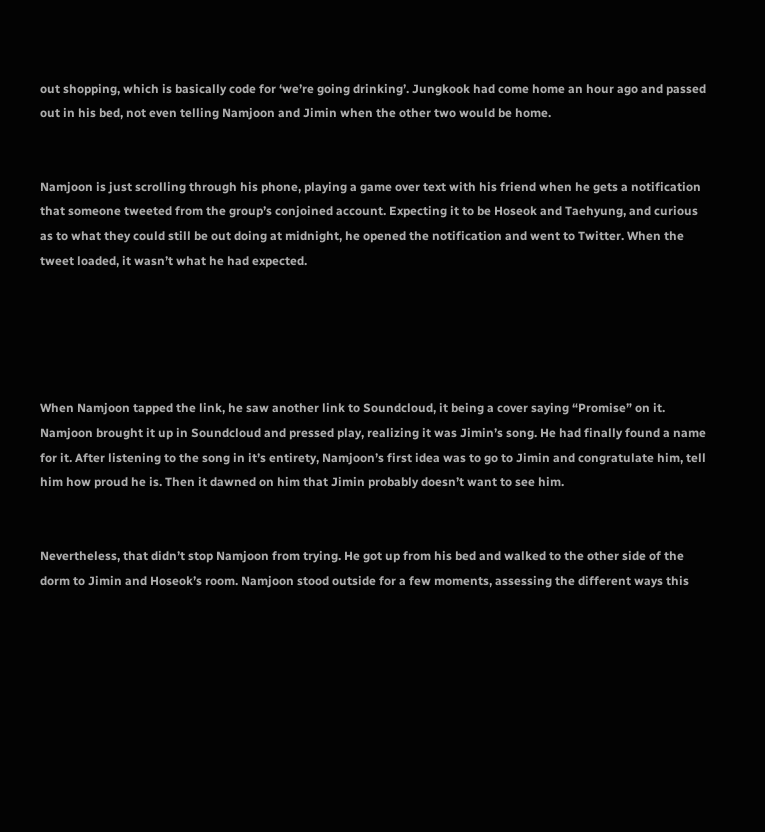out shopping, which is basically code for ‘we’re going drinking’. Jungkook had come home an hour ago and passed out in his bed, not even telling Namjoon and Jimin when the other two would be home.


Namjoon is just scrolling through his phone, playing a game over text with his friend when he gets a notification that someone tweeted from the group’s conjoined account. Expecting it to be Hoseok and Taehyung, and curious as to what they could still be out doing at midnight, he opened the notification and went to Twitter. When the tweet loaded, it wasn’t what he had expected.





When Namjoon tapped the link, he saw another link to Soundcloud, it being a cover saying “Promise” on it. Namjoon brought it up in Soundcloud and pressed play, realizing it was Jimin’s song. He had finally found a name for it. After listening to the song in it’s entirety, Namjoon’s first idea was to go to Jimin and congratulate him, tell him how proud he is. Then it dawned on him that Jimin probably doesn’t want to see him.


Nevertheless, that didn’t stop Namjoon from trying. He got up from his bed and walked to the other side of the dorm to Jimin and Hoseok’s room. Namjoon stood outside for a few moments, assessing the different ways this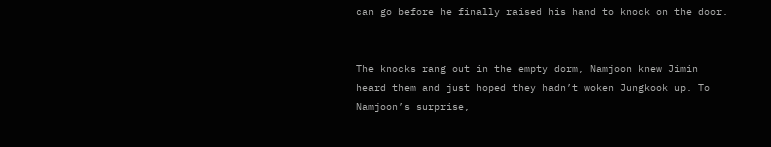can go before he finally raised his hand to knock on the door.


The knocks rang out in the empty dorm, Namjoon knew Jimin heard them and just hoped they hadn’t woken Jungkook up. To Namjoon’s surprise,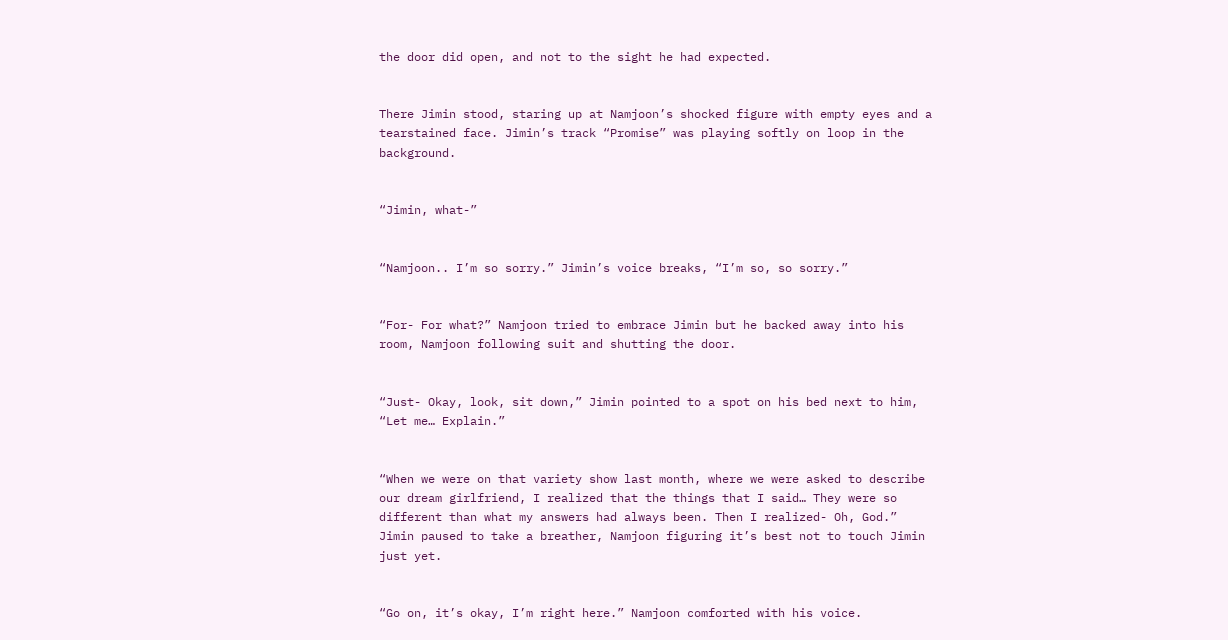the door did open, and not to the sight he had expected.


There Jimin stood, staring up at Namjoon’s shocked figure with empty eyes and a tearstained face. Jimin’s track “Promise” was playing softly on loop in the background.


“Jimin, what-”


“Namjoon.. I’m so sorry.” Jimin’s voice breaks, “I’m so, so sorry.”


“For- For what?” Namjoon tried to embrace Jimin but he backed away into his room, Namjoon following suit and shutting the door.


“Just- Okay, look, sit down,” Jimin pointed to a spot on his bed next to him, “Let me… Explain.”


“When we were on that variety show last month, where we were asked to describe our dream girlfriend, I realized that the things that I said… They were so different than what my answers had always been. Then I realized- Oh, God.” Jimin paused to take a breather, Namjoon figuring it’s best not to touch Jimin just yet.


“Go on, it’s okay, I’m right here.” Namjoon comforted with his voice.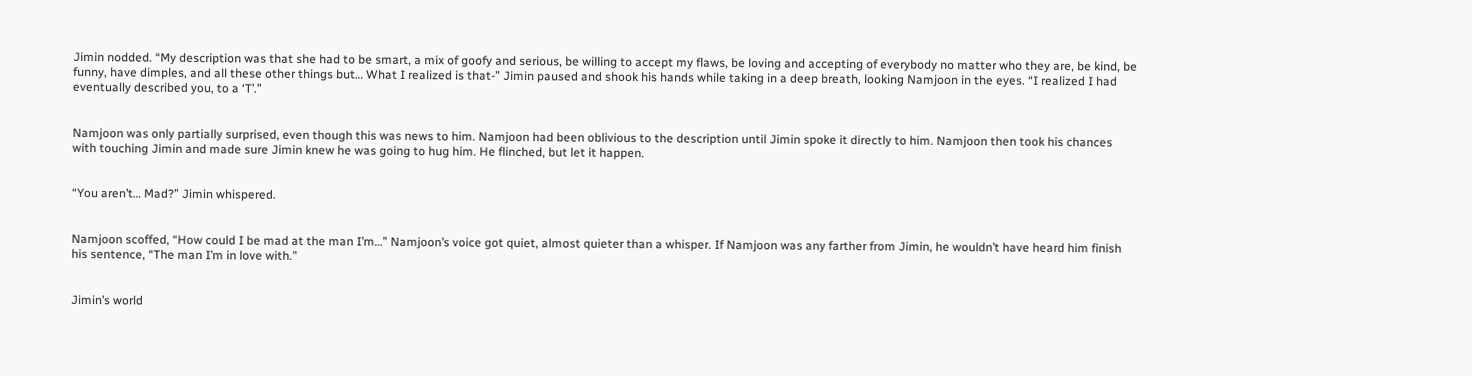Jimin nodded. “My description was that she had to be smart, a mix of goofy and serious, be willing to accept my flaws, be loving and accepting of everybody no matter who they are, be kind, be funny, have dimples, and all these other things but… What I realized is that-” Jimin paused and shook his hands while taking in a deep breath, looking Namjoon in the eyes. “I realized I had eventually described you, to a ‘T’.”


Namjoon was only partially surprised, even though this was news to him. Namjoon had been oblivious to the description until Jimin spoke it directly to him. Namjoon then took his chances with touching Jimin and made sure Jimin knew he was going to hug him. He flinched, but let it happen.


“You aren’t… Mad?” Jimin whispered.


Namjoon scoffed, “How could I be mad at the man I’m…” Namjoon’s voice got quiet, almost quieter than a whisper. If Namjoon was any farther from Jimin, he wouldn’t have heard him finish his sentence, “The man I’m in love with.”


Jimin’s world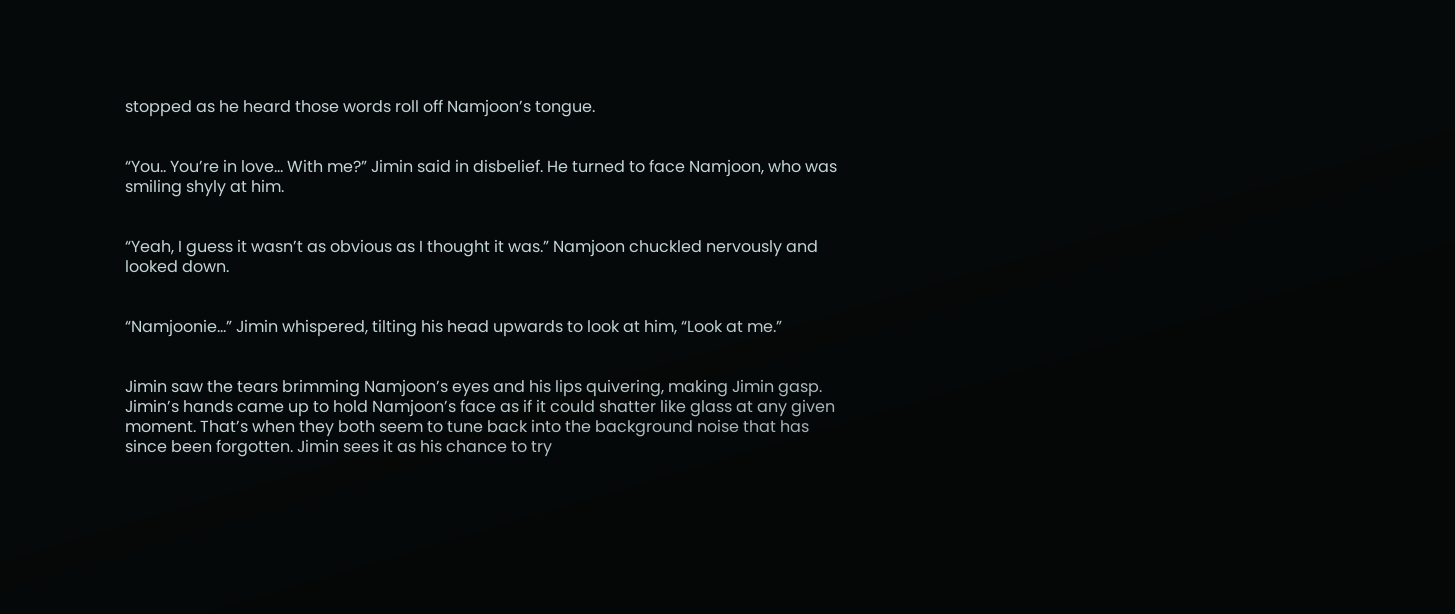stopped as he heard those words roll off Namjoon’s tongue.


“You.. You’re in love… With me?” Jimin said in disbelief. He turned to face Namjoon, who was smiling shyly at him.


“Yeah, I guess it wasn’t as obvious as I thought it was.” Namjoon chuckled nervously and looked down.


“Namjoonie…” Jimin whispered, tilting his head upwards to look at him, “Look at me.”


Jimin saw the tears brimming Namjoon’s eyes and his lips quivering, making Jimin gasp. Jimin’s hands came up to hold Namjoon’s face as if it could shatter like glass at any given moment. That’s when they both seem to tune back into the background noise that has since been forgotten. Jimin sees it as his chance to try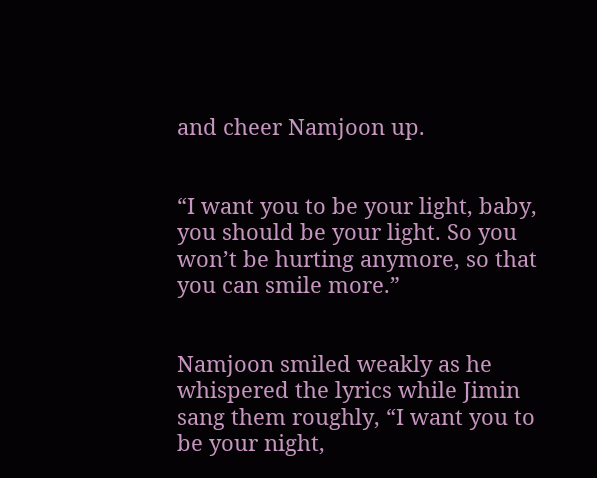and cheer Namjoon up.


“I want you to be your light, baby, you should be your light. So you won’t be hurting anymore, so that you can smile more.”


Namjoon smiled weakly as he whispered the lyrics while Jimin sang them roughly, “I want you to be your night,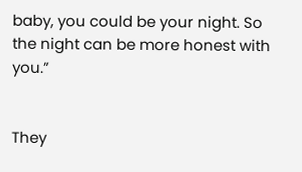baby, you could be your night. So the night can be more honest with you.”


They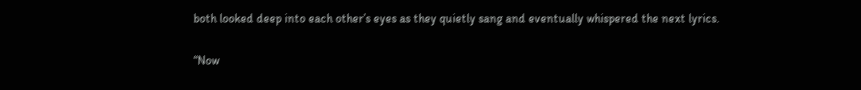both looked deep into each other’s eyes as they quietly sang and eventually whispered the next lyrics.


“Now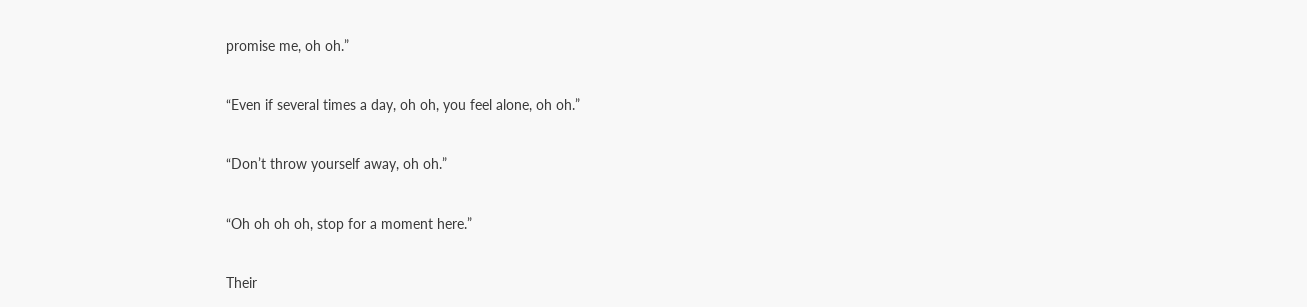promise me, oh oh.”


“Even if several times a day, oh oh, you feel alone, oh oh.”


“Don’t throw yourself away, oh oh.”


“Oh oh oh oh, stop for a moment here.”


Their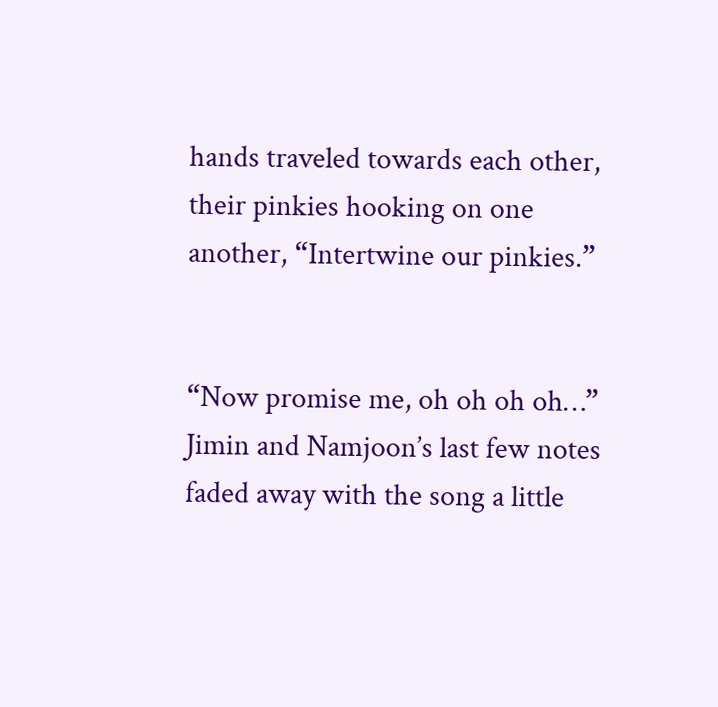hands traveled towards each other, their pinkies hooking on one another, “Intertwine our pinkies.”


“Now promise me, oh oh oh oh…” Jimin and Namjoon’s last few notes faded away with the song a little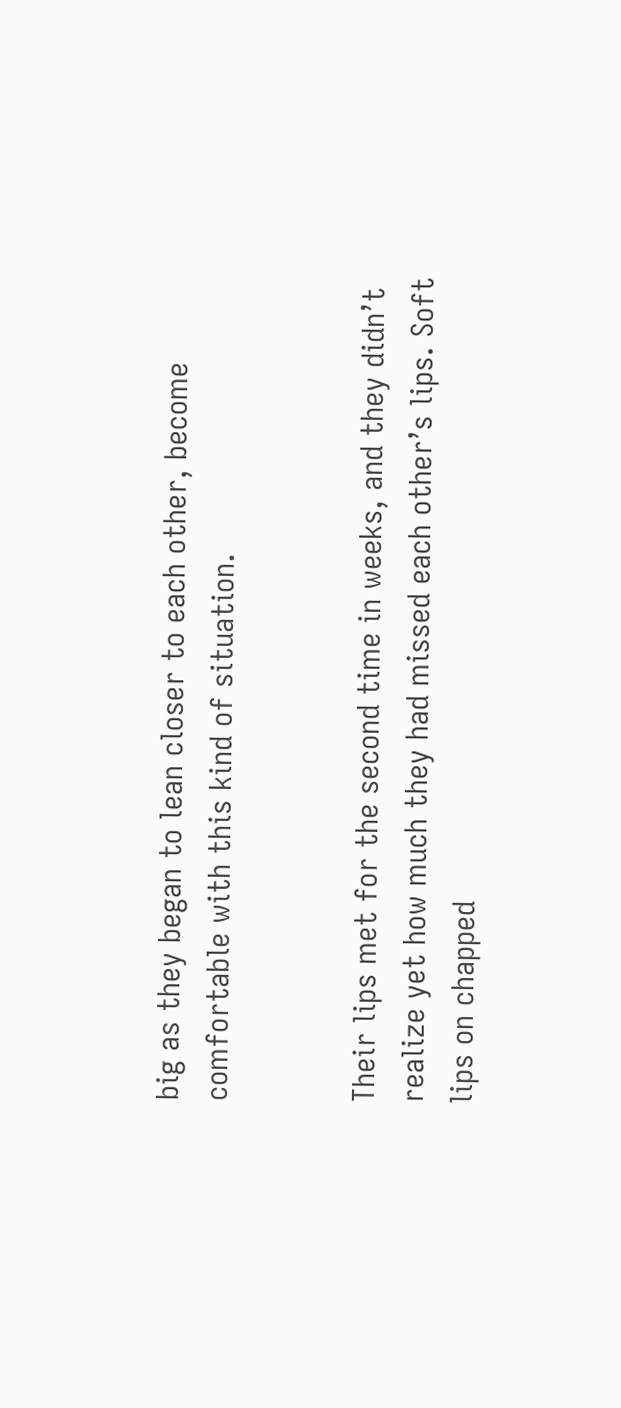big as they began to lean closer to each other, become comfortable with this kind of situation.


Their lips met for the second time in weeks, and they didn’t realize yet how much they had missed each other’s lips. Soft lips on chapped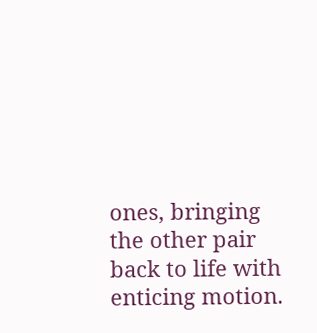ones, bringing the other pair back to life with enticing motion.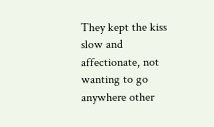They kept the kiss slow and affectionate, not wanting to go anywhere other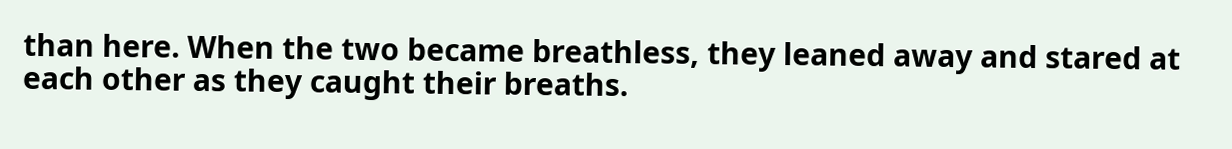than here. When the two became breathless, they leaned away and stared at each other as they caught their breaths.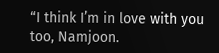“I think I’m in love with you too, Namjoon.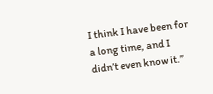I think I have been for a long time, and I didn’t even know it.”